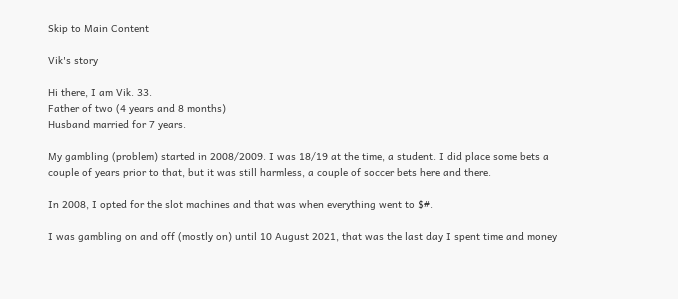Skip to Main Content

Vik's story

Hi there, I am Vik. 33.
Father of two (4 years and 8 months)
Husband married for 7 years.

My gambling (problem) started in 2008/2009. I was 18/19 at the time, a student. I did place some bets a couple of years prior to that, but it was still harmless, a couple of soccer bets here and there.

In 2008, I opted for the slot machines and that was when everything went to $#.

I was gambling on and off (mostly on) until 10 August 2021, that was the last day I spent time and money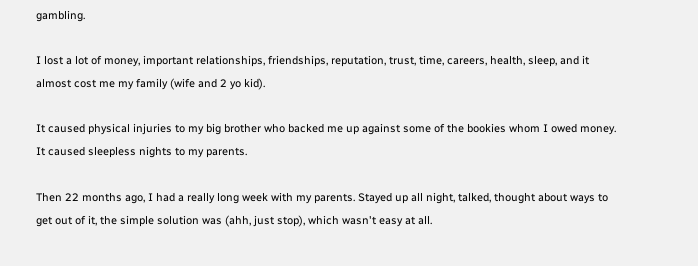gambling.

I lost a lot of money, important relationships, friendships, reputation, trust, time, careers, health, sleep, and it almost cost me my family (wife and 2 yo kid).

It caused physical injuries to my big brother who backed me up against some of the bookies whom I owed money. It caused sleepless nights to my parents.

Then 22 months ago, I had a really long week with my parents. Stayed up all night, talked, thought about ways to get out of it, the simple solution was (ahh, just stop), which wasn't easy at all.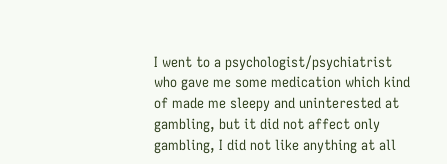I went to a psychologist/psychiatrist who gave me some medication which kind of made me sleepy and uninterested at gambling, but it did not affect only gambling, I did not like anything at all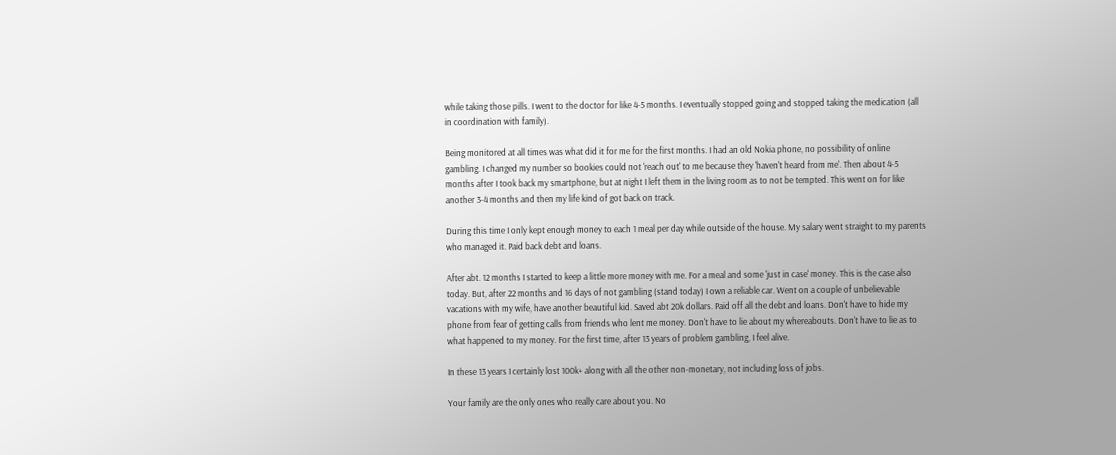while taking those pills. I went to the doctor for like 4-5 months. I eventually stopped going and stopped taking the medication (all in coordination with family).

Being monitored at all times was what did it for me for the first months. I had an old Nokia phone, no possibility of online gambling. I changed my number so bookies could not 'reach out' to me because they 'haven't heard from me'. Then about 4-5 months after I took back my smartphone, but at night I left them in the living room as to not be tempted. This went on for like another 3-4 months and then my life kind of got back on track.

During this time I only kept enough money to each 1 meal per day while outside of the house. My salary went straight to my parents who managed it. Paid back debt and loans.

After abt. 12 months I started to keep a little more money with me. For a meal and some 'just in case' money. This is the case also today. But, after 22 months and 16 days of not gambling (stand today) I own a reliable car. Went on a couple of unbelievable vacations with my wife, have another beautiful kid. Saved abt 20k dollars. Paid off all the debt and loans. Don't have to hide my phone from fear of getting calls from friends who lent me money. Don't have to lie about my whereabouts. Don't have to lie as to what happened to my money. For the first time, after 13 years of problem gambling, I feel alive.

In these 13 years I certainly lost 100k+ along with all the other non-monetary, not including loss of jobs.

Your family are the only ones who really care about you. No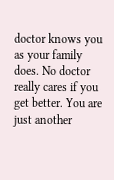doctor knows you as your family does. No doctor really cares if you get better. You are just another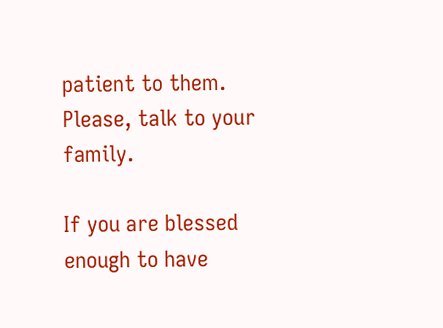patient to them. Please, talk to your family.

If you are blessed enough to have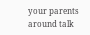your parents around talk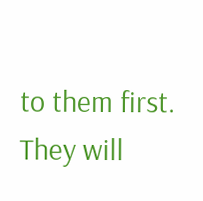to them first. They will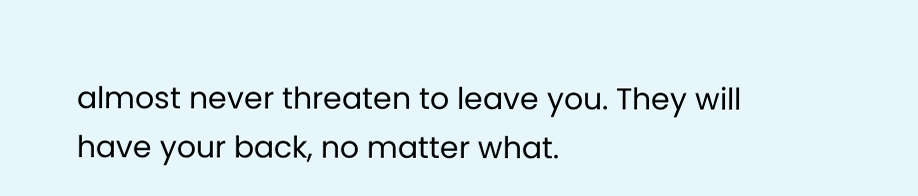almost never threaten to leave you. They will have your back, no matter what.